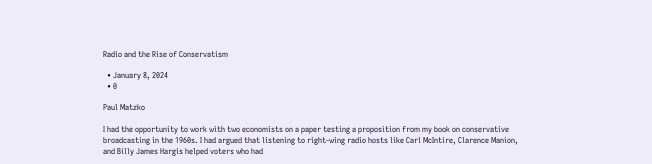Radio and the Rise of Conservatism

  • January 8, 2024
  • 0

Paul Matzko

I had the opportunity to work with two economists on a paper testing a proposition from my book on conservative broadcasting in the 1960s. I had argued that listening to right‐wing radio hosts like Carl McIntire, Clarence Manion, and Billy James Hargis helped voters who had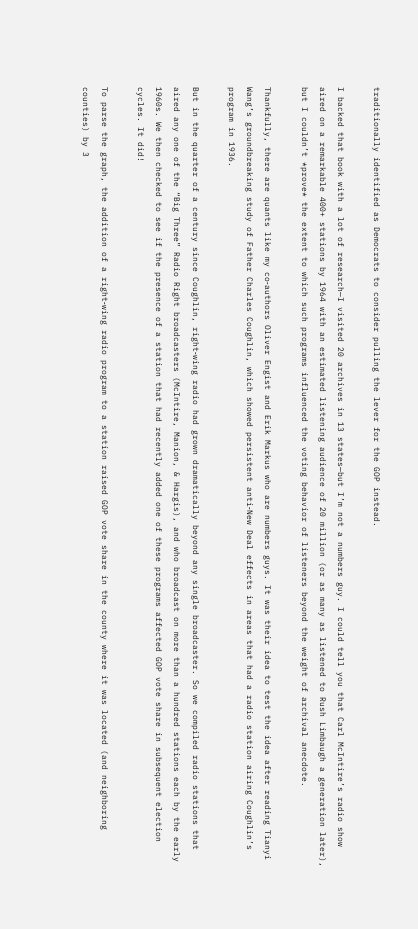traditionally identified as Democrats to consider pulling the lever for the GOP instead.

I backed that book with a lot of research—I visited 20 archives in 13 states—but I’m not a numbers guy. I could tell you that Carl McIntire’s radio show aired on a remarkable 400+ stations by 1964 with an estimated listening audience of 20 million (or as many as listened to Rush Limbaugh a generation later), but I couldn’t *prove* the extent to which such programs influenced the voting behavior of listeners beyond the weight of archival anecdote.

Thankfully, there are quants like my co‐authors Oliver Engist and Erik Markus who are numbers guys. It was their idea to test the idea after reading Tianyi Wang’s groundbreaking study of Father Charles Coughlin, which showed persistent anti‐New Deal effects in areas that had a radio station airing Coughlin’s program in 1936.

But in the quarter of a century since Coughlin, right‐wing radio had grown dramatically beyond any single broadcaster. So we compiled radio stations that aired any one of the “Big Three” Radio Right broadcasters (McIntire, Manion, & Hargis), and who broadcast on more than a hundred stations each by the early 1960s. We then checked to see if the presence of a station that had recently added one of these programs affected GOP vote share in subsequent election cycles. It did!

To parse the graph, the addition of a right‐wing radio program to a station raised GOP vote share in the county where it was located (and neighboring counties) by 3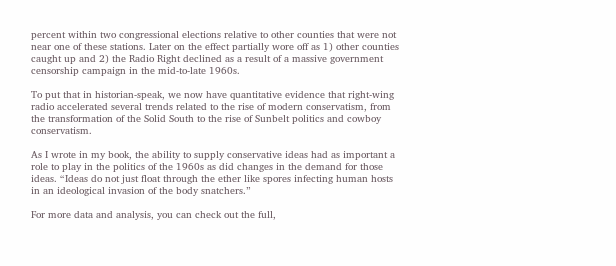percent within two congressional elections relative to other counties that were not near one of these stations. Later on the effect partially wore off as 1) other counties caught up and 2) the Radio Right declined as a result of a massive government censorship campaign in the mid‐to‐late 1960s.

To put that in historian‐speak, we now have quantitative evidence that right‐wing radio accelerated several trends related to the rise of modern conservatism, from the transformation of the Solid South to the rise of Sunbelt politics and cowboy conservatism.

As I wrote in my book, the ability to supply conservative ideas had as important a role to play in the politics of the 1960s as did changes in the demand for those ideas. “Ideas do not just float through the ether like spores infecting human hosts in an ideological invasion of the body snatchers.”

For more data and analysis, you can check out the full,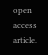open access article.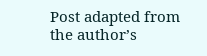Post adapted from the author’s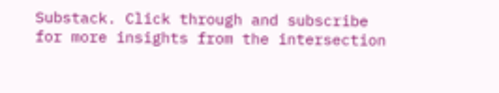Substack. Click through and subscribe for more insights from the intersection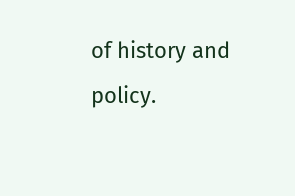of history and policy.